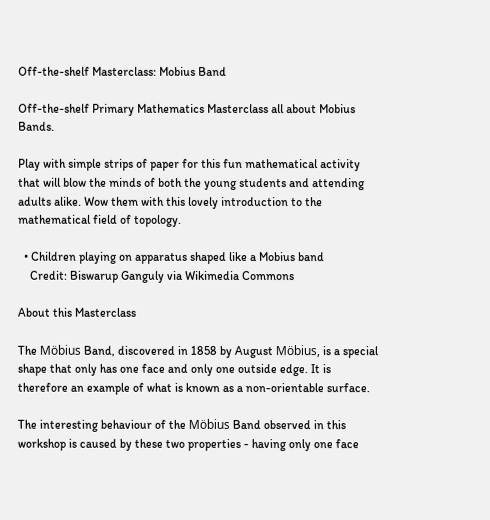Off-the-shelf Masterclass: Mobius Band

Off-the-shelf Primary Mathematics Masterclass all about Mobius Bands.

Play with simple strips of paper for this fun mathematical activity that will blow the minds of both the young students and attending adults alike. Wow them with this lovely introduction to the mathematical field of topology.

  • Children playing on apparatus shaped like a Mobius band
    Credit: Biswarup Ganguly via Wikimedia Commons

About this Masterclass

The Möbius Band, discovered in 1858 by August Möbius, is a special shape that only has one face and only one outside edge. It is therefore an example of what is known as a non-orientable surface.

The interesting behaviour of the Möbius Band observed in this workshop is caused by these two properties - having only one face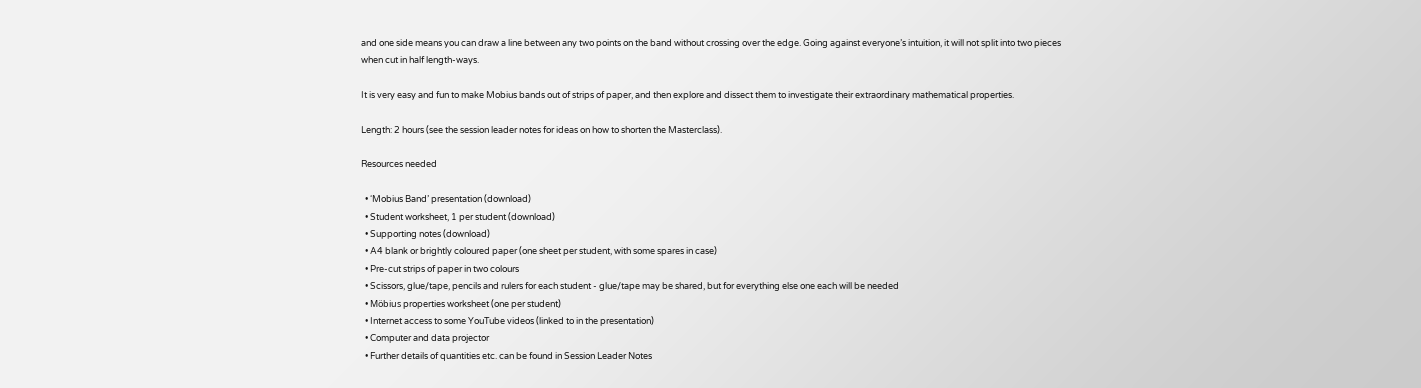and one side means you can draw a line between any two points on the band without crossing over the edge. Going against everyone’s intuition, it will not split into two pieces when cut in half length-ways.

It is very easy and fun to make Mobius bands out of strips of paper, and then explore and dissect them to investigate their extraordinary mathematical properties.

Length: 2 hours (see the session leader notes for ideas on how to shorten the Masterclass).

Resources needed

  • ‘Mobius Band’ presentation (download)
  • Student worksheet, 1 per student (download)
  • Supporting notes (download)
  • A4 blank or brightly coloured paper (one sheet per student, with some spares in case)
  • Pre-cut strips of paper in two colours
  • Scissors, glue/tape, pencils and rulers for each student - glue/tape may be shared, but for everything else one each will be needed
  • Möbius properties worksheet (one per student)
  • Internet access to some YouTube videos (linked to in the presentation)
  • Computer and data projector
  • Further details of quantities etc. can be found in Session Leader Notes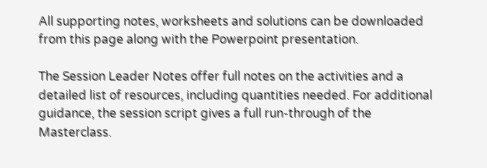All supporting notes, worksheets and solutions can be downloaded from this page along with the Powerpoint presentation.

The Session Leader Notes offer full notes on the activities and a detailed list of resources, including quantities needed. For additional guidance, the session script gives a full run-through of the Masterclass.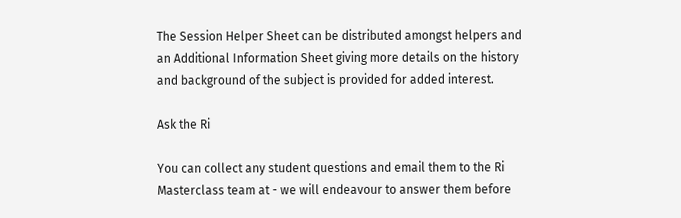The Session Helper Sheet can be distributed amongst helpers and an Additional Information Sheet giving more details on the history and background of the subject is provided for added interest.

Ask the Ri

You can collect any student questions and email them to the Ri Masterclass team at - we will endeavour to answer them before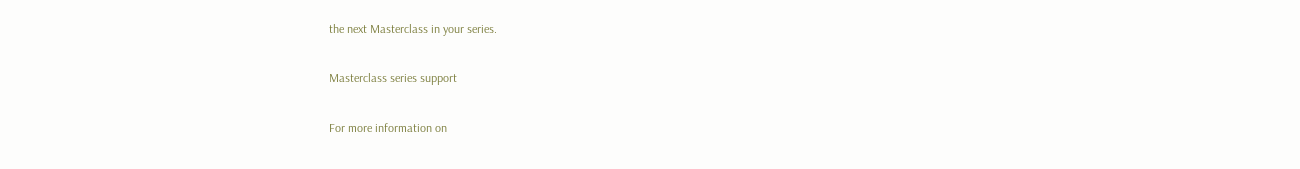the next Masterclass in your series.

Masterclass series support

For more information on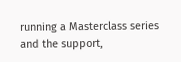running a Masterclass series and the support,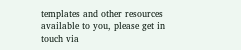templates and other resources available to you, please get in touch via